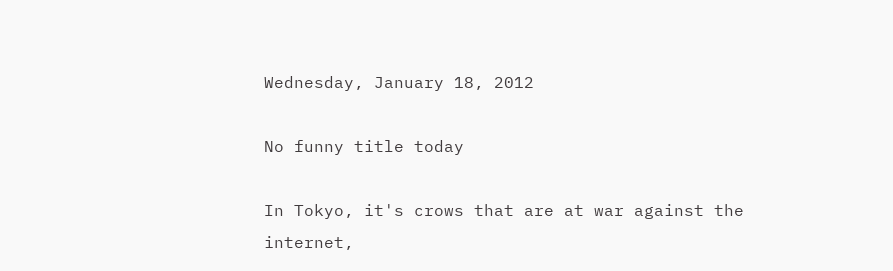Wednesday, January 18, 2012

No funny title today

In Tokyo, it's crows that are at war against the internet,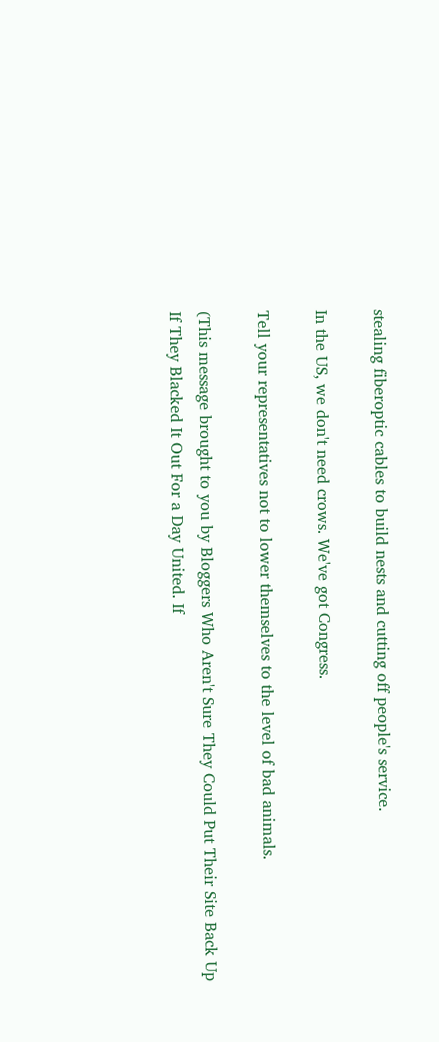stealing fiberoptic cables to build nests and cutting off people's service.

In the US, we don't need crows. We've got Congress.

Tell your representatives not to lower themselves to the level of bad animals.

(This message brought to you by Bloggers Who Aren't Sure They Could Put Their Site Back Up If They Blacked It Out For a Day United. If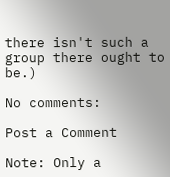there isn't such a group there ought to be.)

No comments:

Post a Comment

Note: Only a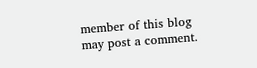member of this blog may post a comment.